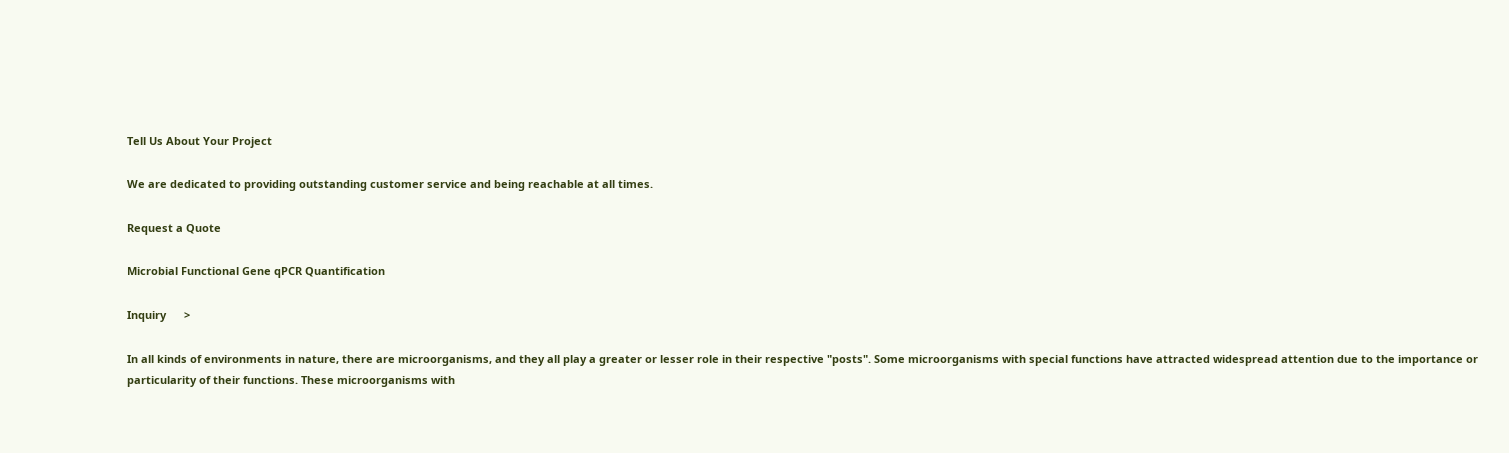Tell Us About Your Project

We are dedicated to providing outstanding customer service and being reachable at all times.

Request a Quote

Microbial Functional Gene qPCR Quantification

Inquiry      >

In all kinds of environments in nature, there are microorganisms, and they all play a greater or lesser role in their respective "posts". Some microorganisms with special functions have attracted widespread attention due to the importance or particularity of their functions. These microorganisms with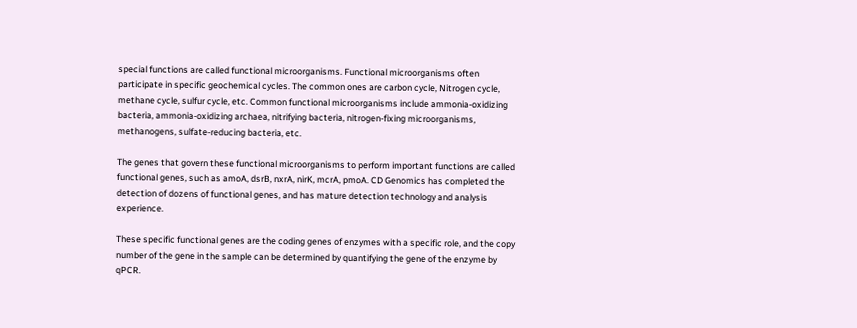special functions are called functional microorganisms. Functional microorganisms often participate in specific geochemical cycles. The common ones are carbon cycle, Nitrogen cycle, methane cycle, sulfur cycle, etc. Common functional microorganisms include ammonia-oxidizing bacteria, ammonia-oxidizing archaea, nitrifying bacteria, nitrogen-fixing microorganisms, methanogens, sulfate-reducing bacteria, etc.

The genes that govern these functional microorganisms to perform important functions are called functional genes, such as amoA, dsrB, nxrA, nirK, mcrA, pmoA. CD Genomics has completed the detection of dozens of functional genes, and has mature detection technology and analysis experience.

These specific functional genes are the coding genes of enzymes with a specific role, and the copy number of the gene in the sample can be determined by quantifying the gene of the enzyme by qPCR.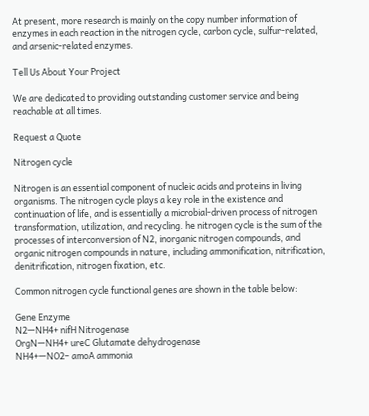At present, more research is mainly on the copy number information of enzymes in each reaction in the nitrogen cycle, carbon cycle, sulfur-related, and arsenic-related enzymes.

Tell Us About Your Project

We are dedicated to providing outstanding customer service and being reachable at all times.

Request a Quote

Nitrogen cycle

Nitrogen is an essential component of nucleic acids and proteins in living organisms. The nitrogen cycle plays a key role in the existence and continuation of life, and is essentially a microbial-driven process of nitrogen transformation, utilization, and recycling. he nitrogen cycle is the sum of the processes of interconversion of N2, inorganic nitrogen compounds, and organic nitrogen compounds in nature, including ammonification, nitrification, denitrification, nitrogen fixation, etc.

Common nitrogen cycle functional genes are shown in the table below:

Gene Enzyme
N2—NH4+ nifH Nitrogenase
OrgN—NH4+ ureC Glutamate dehydrogenase
NH4+—NO2– amoA ammonia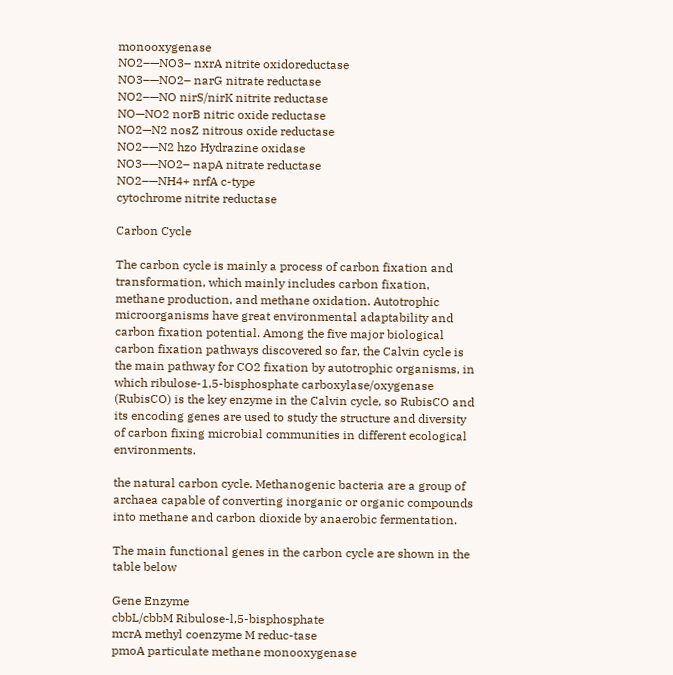monooxygenase
NO2–—NO3– nxrA nitrite oxidoreductase
NO3–—NO2– narG nitrate reductase
NO2–—NO nirS/nirK nitrite reductase
NO—NO2 norB nitric oxide reductase
NO2—N2 nosZ nitrous oxide reductase
NO2–—N2 hzo Hydrazine oxidase
NO3–—NO2– napA nitrate reductase
NO2–—NH4+ nrfA c-type
cytochrome nitrite reductase

Carbon Cycle

The carbon cycle is mainly a process of carbon fixation and transformation, which mainly includes carbon fixation, methane production, and methane oxidation. Autotrophic microorganisms have great environmental adaptability and carbon fixation potential. Among the five major biological carbon fixation pathways discovered so far, the Calvin cycle is the main pathway for CO2 fixation by autotrophic organisms, in which ribulose-1,5-bisphosphate carboxylase/oxygenase (RubisCO) is the key enzyme in the Calvin cycle, so RubisCO and its encoding genes are used to study the structure and diversity of carbon fixing microbial communities in different ecological environments.

the natural carbon cycle. Methanogenic bacteria are a group of archaea capable of converting inorganic or organic compounds into methane and carbon dioxide by anaerobic fermentation.

The main functional genes in the carbon cycle are shown in the table below

Gene Enzyme
cbbL/cbbM Ribulose-l,5-bisphosphate
mcrA methyl coenzyme M reduc-tase
pmoA particulate methane monooxygenase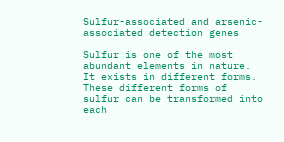Sulfur-associated and arsenic-associated detection genes

Sulfur is one of the most abundant elements in nature. It exists in different forms. These different forms of sulfur can be transformed into each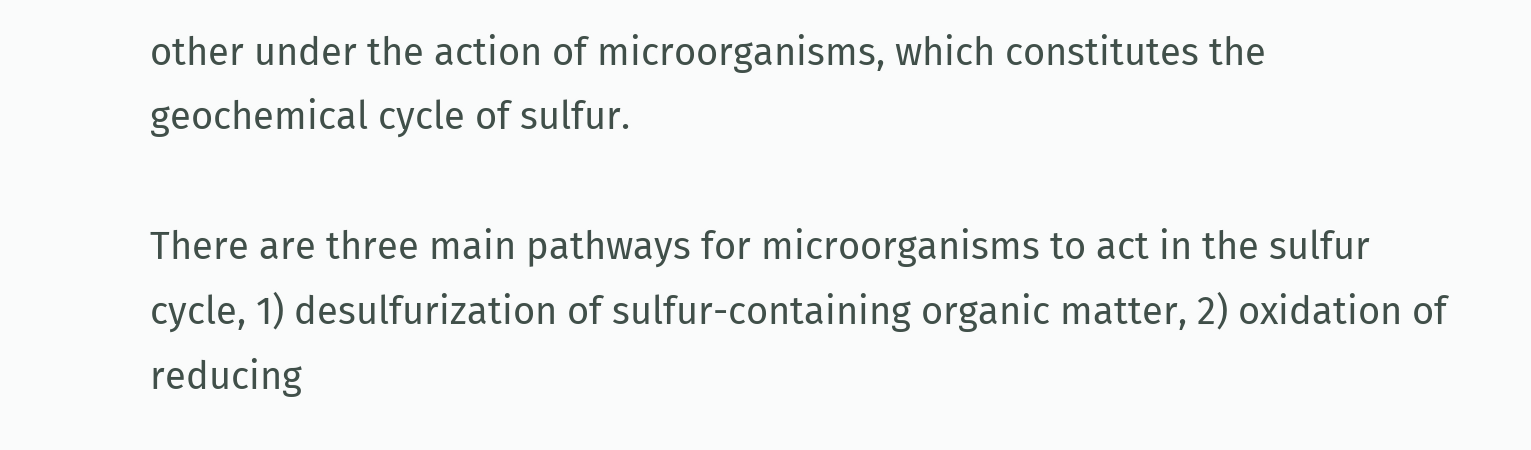other under the action of microorganisms, which constitutes the geochemical cycle of sulfur.

There are three main pathways for microorganisms to act in the sulfur cycle, 1) desulfurization of sulfur-containing organic matter, 2) oxidation of reducing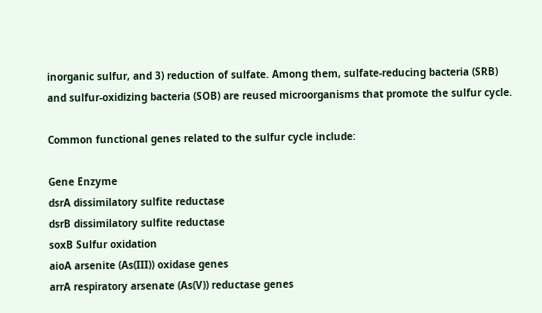inorganic sulfur, and 3) reduction of sulfate. Among them, sulfate-reducing bacteria (SRB) and sulfur-oxidizing bacteria (SOB) are reused microorganisms that promote the sulfur cycle.

Common functional genes related to the sulfur cycle include:

Gene Enzyme
dsrA dissimilatory sulfite reductase
dsrB dissimilatory sulfite reductase
soxB Sulfur oxidation
aioA arsenite (As(III)) oxidase genes
arrA respiratory arsenate (As(V)) reductase genes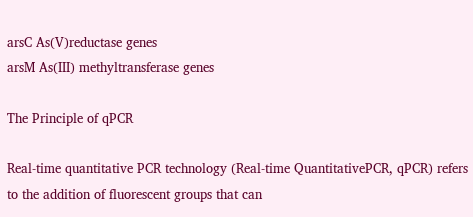arsC As(V)reductase genes
arsM As(III) methyltransferase genes

The Principle of qPCR

Real-time quantitative PCR technology (Real-time QuantitativePCR, qPCR) refers to the addition of fluorescent groups that can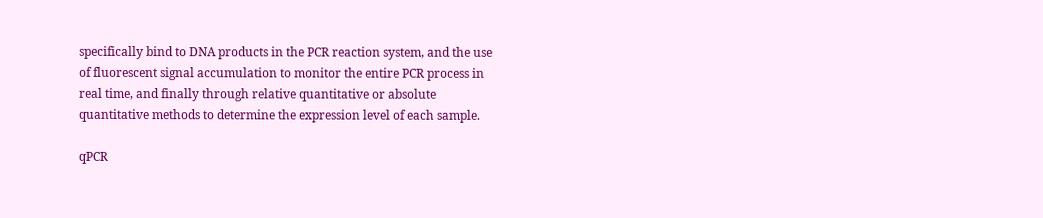specifically bind to DNA products in the PCR reaction system, and the use of fluorescent signal accumulation to monitor the entire PCR process in real time, and finally through relative quantitative or absolute quantitative methods to determine the expression level of each sample.

qPCR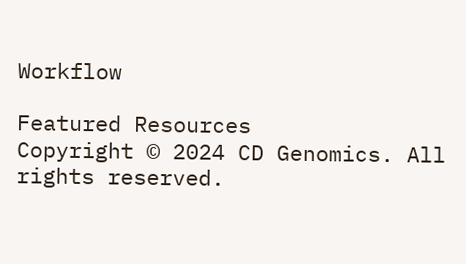Workflow

Featured Resources
Copyright © 2024 CD Genomics. All rights reserved.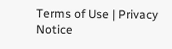Terms of Use | Privacy Notice